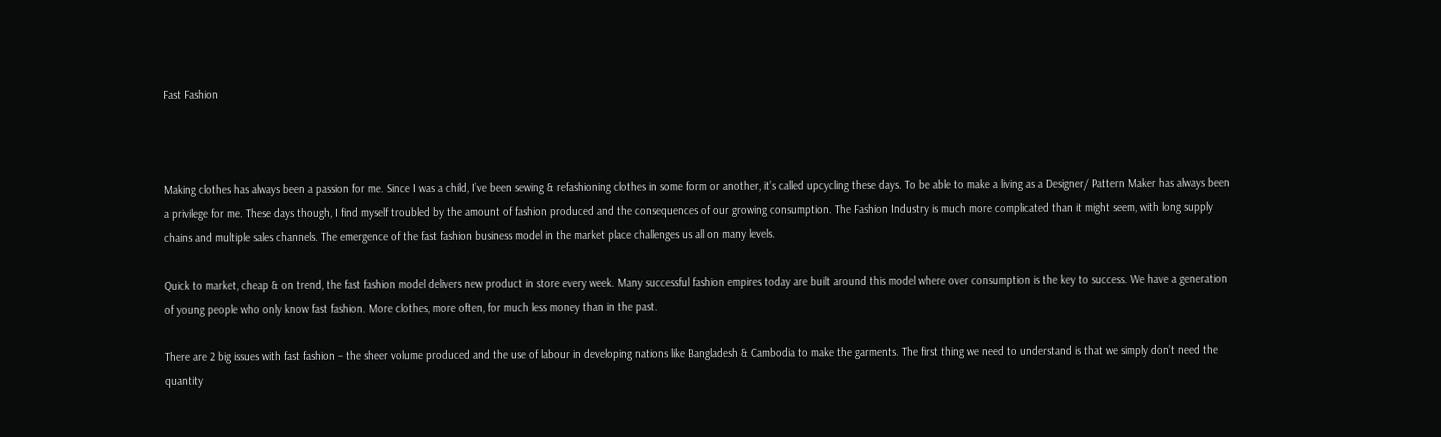Fast Fashion



Making clothes has always been a passion for me. Since I was a child, I’ve been sewing & refashioning clothes in some form or another, it’s called upcycling these days. To be able to make a living as a Designer/ Pattern Maker has always been a privilege for me. These days though, I find myself troubled by the amount of fashion produced and the consequences of our growing consumption. The Fashion Industry is much more complicated than it might seem, with long supply chains and multiple sales channels. The emergence of the fast fashion business model in the market place challenges us all on many levels.

Quick to market, cheap & on trend, the fast fashion model delivers new product in store every week. Many successful fashion empires today are built around this model where over consumption is the key to success. We have a generation of young people who only know fast fashion. More clothes, more often, for much less money than in the past.

There are 2 big issues with fast fashion – the sheer volume produced and the use of labour in developing nations like Bangladesh & Cambodia to make the garments. The first thing we need to understand is that we simply don’t need the quantity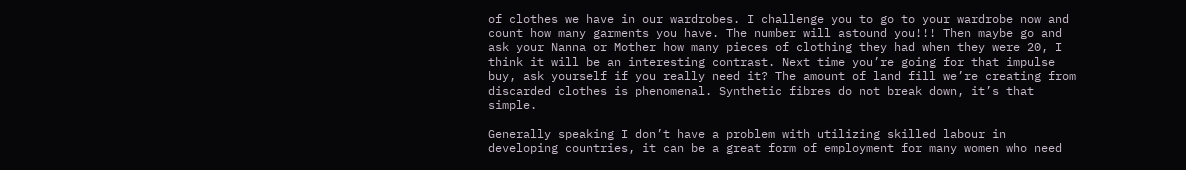of clothes we have in our wardrobes. I challenge you to go to your wardrobe now and count how many garments you have. The number will astound you!!! Then maybe go and ask your Nanna or Mother how many pieces of clothing they had when they were 20, I think it will be an interesting contrast. Next time you’re going for that impulse buy, ask yourself if you really need it? The amount of land fill we’re creating from discarded clothes is phenomenal. Synthetic fibres do not break down, it’s that simple.

Generally speaking I don’t have a problem with utilizing skilled labour in developing countries, it can be a great form of employment for many women who need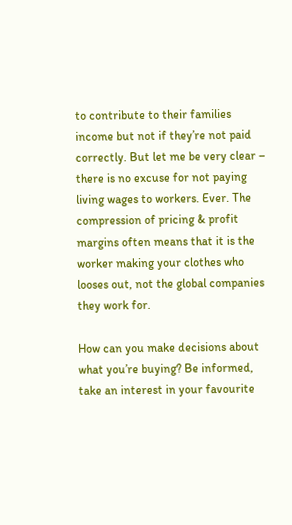to contribute to their families income but not if they’re not paid correctly. But let me be very clear – there is no excuse for not paying living wages to workers. Ever. The compression of pricing & profit margins often means that it is the worker making your clothes who looses out, not the global companies they work for.

How can you make decisions about what you’re buying? Be informed, take an interest in your favourite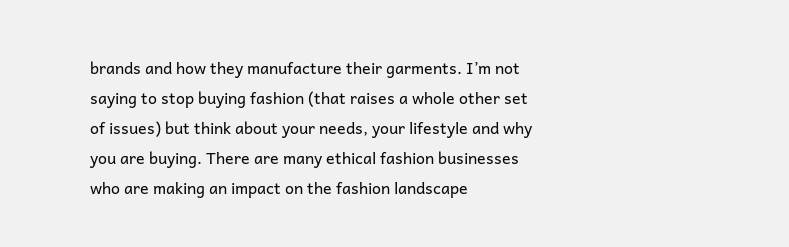brands and how they manufacture their garments. I’m not saying to stop buying fashion (that raises a whole other set of issues) but think about your needs, your lifestyle and why you are buying. There are many ethical fashion businesses who are making an impact on the fashion landscape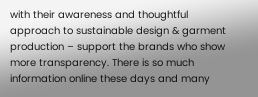with their awareness and thoughtful approach to sustainable design & garment production – support the brands who show more transparency. There is so much information online these days and many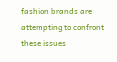fashion brands are attempting to confront these issues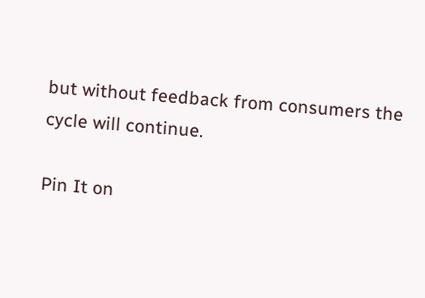but without feedback from consumers the cycle will continue.

Pin It on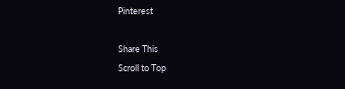Pinterest

Share This
Scroll to Top